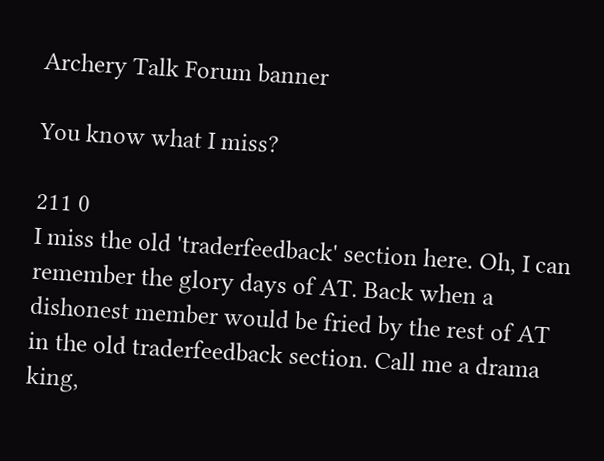Archery Talk Forum banner

You know what I miss?

211 0
I miss the old 'traderfeedback' section here. Oh, I can remember the glory days of AT. Back when a dishonest member would be fried by the rest of AT in the old traderfeedback section. Call me a drama king,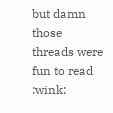but damn those threads were fun to read :wink: